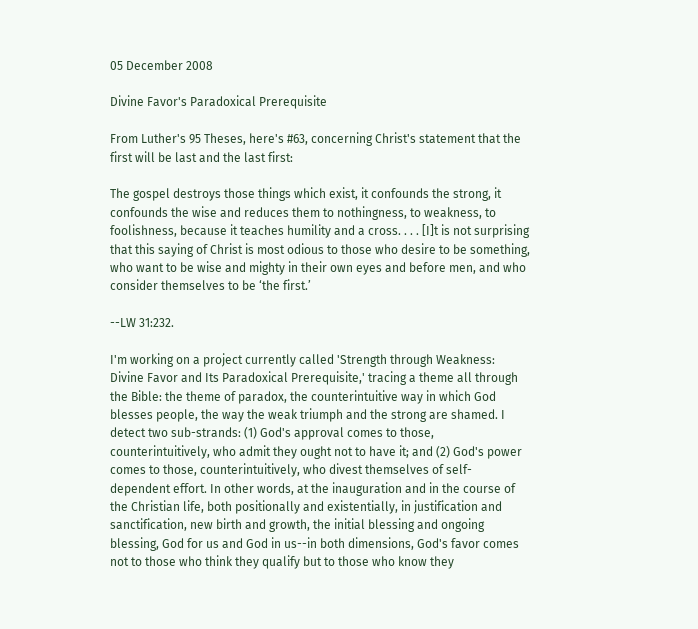05 December 2008

Divine Favor's Paradoxical Prerequisite

From Luther's 95 Theses, here's #63, concerning Christ's statement that the first will be last and the last first:

The gospel destroys those things which exist, it confounds the strong, it confounds the wise and reduces them to nothingness, to weakness, to foolishness, because it teaches humility and a cross. . . . [I]t is not surprising that this saying of Christ is most odious to those who desire to be something, who want to be wise and mighty in their own eyes and before men, and who consider themselves to be ‘the first.’

--LW 31:232.

I'm working on a project currently called 'Strength through Weakness: Divine Favor and Its Paradoxical Prerequisite,' tracing a theme all through the Bible: the theme of paradox, the counterintuitive way in which God blesses people, the way the weak triumph and the strong are shamed. I detect two sub-strands: (1) God's approval comes to those, counterintuitively, who admit they ought not to have it; and (2) God's power comes to those, counterintuitively, who divest themselves of self-dependent effort. In other words, at the inauguration and in the course of the Christian life, both positionally and existentially, in justification and sanctification, new birth and growth, the initial blessing and ongoing blessing, God for us and God in us--in both dimensions, God's favor comes not to those who think they qualify but to those who know they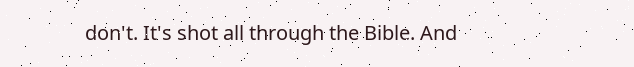don't. It's shot all through the Bible. And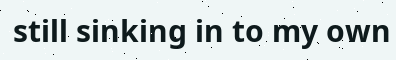still sinking in to my own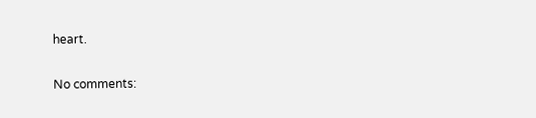heart.

No comments: